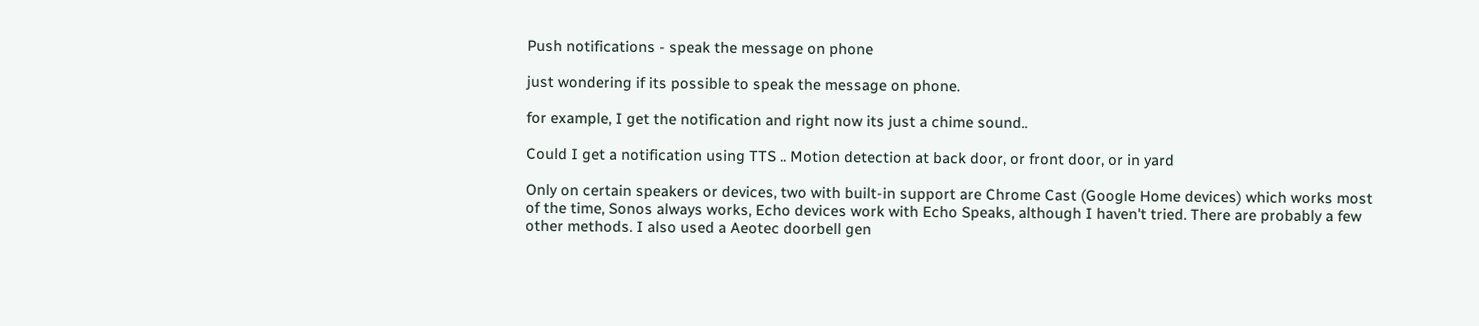Push notifications - speak the message on phone

just wondering if its possible to speak the message on phone.

for example, I get the notification and right now its just a chime sound..

Could I get a notification using TTS .. Motion detection at back door, or front door, or in yard

Only on certain speakers or devices, two with built-in support are Chrome Cast (Google Home devices) which works most of the time, Sonos always works, Echo devices work with Echo Speaks, although I haven't tried. There are probably a few other methods. I also used a Aeotec doorbell gen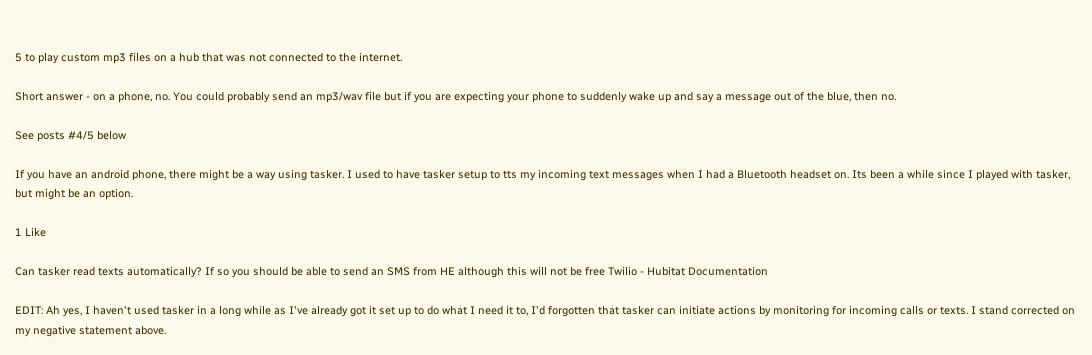5 to play custom mp3 files on a hub that was not connected to the internet.

Short answer - on a phone, no. You could probably send an mp3/wav file but if you are expecting your phone to suddenly wake up and say a message out of the blue, then no.

See posts #4/5 below

If you have an android phone, there might be a way using tasker. I used to have tasker setup to tts my incoming text messages when I had a Bluetooth headset on. Its been a while since I played with tasker, but might be an option.

1 Like

Can tasker read texts automatically? If so you should be able to send an SMS from HE although this will not be free Twilio - Hubitat Documentation

EDIT: Ah yes, I haven't used tasker in a long while as I've already got it set up to do what I need it to, I'd forgotten that tasker can initiate actions by monitoring for incoming calls or texts. I stand corrected on my negative statement above.